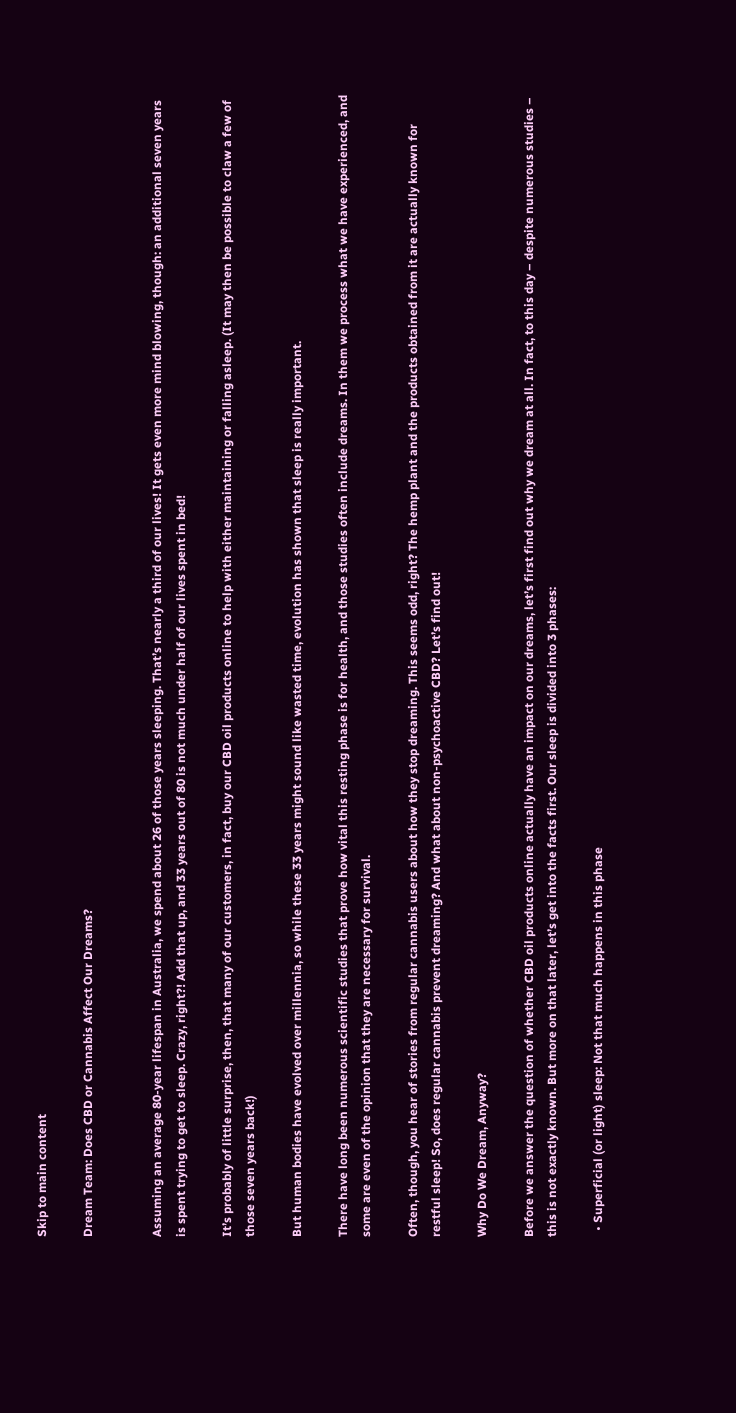Skip to main content

Dream Team: Does CBD or Cannabis Affect Our Dreams?


Assuming an average 80-year lifespan in Australia, we spend about 26 of those years sleeping. That’s nearly a third of our lives! It gets even more mind blowing, though: an additional seven years is spent trying to get to sleep. Crazy, right?! Add that up, and 33 years out of 80 is not much under half of our lives spent in bed!

It’s probably of little surprise, then, that many of our customers, in fact, buy our CBD oil products online to help with either maintaining or falling asleep. (It may then be possible to claw a few of those seven years back!)

But human bodies have evolved over millennia, so while these 33 years might sound like wasted time, evolution has shown that sleep is really important.

There have long been numerous scientific studies that prove how vital this resting phase is for health, and those studies often include dreams. In them we process what we have experienced, and some are even of the opinion that they are necessary for survival.

Often, though, you hear of stories from regular cannabis users about how they stop dreaming. This seems odd, right? The hemp plant and the products obtained from it are actually known for restful sleep! So, does regular cannabis prevent dreaming? And what about non-psychoactive CBD? Let’s find out!

Why Do We Dream, Anyway?

Before we answer the question of whether CBD oil products online actually have an impact on our dreams, let’s first find out why we dream at all. In fact, to this day – despite numerous studies – this is not exactly known. But more on that later, let’s get into the facts first. Our sleep is divided into 3 phases:

  • Superficial (or light) sleep: Not that much happens in this phase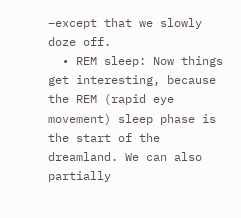–except that we slowly doze off.
  • REM sleep: Now things get interesting, because the REM (rapid eye movement) sleep phase is the start of the dreamland. We can also partially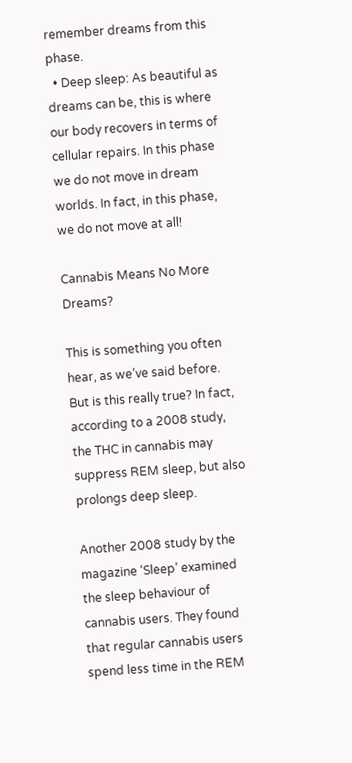remember dreams from this phase.
  • Deep sleep: As beautiful as dreams can be, this is where our body recovers in terms of cellular repairs. In this phase we do not move in dream worlds. In fact, in this phase, we do not move at all!

Cannabis Means No More Dreams?

This is something you often hear, as we’ve said before. But is this really true? In fact, according to a 2008 study, the THC in cannabis may suppress REM sleep, but also prolongs deep sleep.

Another 2008 study by the magazine ‘Sleep’ examined the sleep behaviour of cannabis users. They found that regular cannabis users spend less time in the REM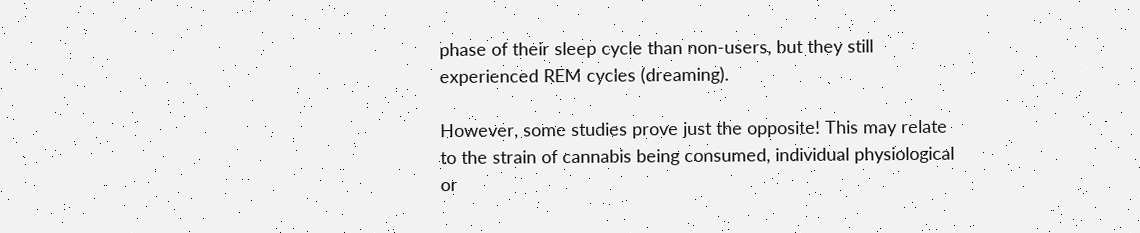phase of their sleep cycle than non-users, but they still experienced REM cycles (dreaming).

However, some studies prove just the opposite! This may relate to the strain of cannabis being consumed, individual physiological or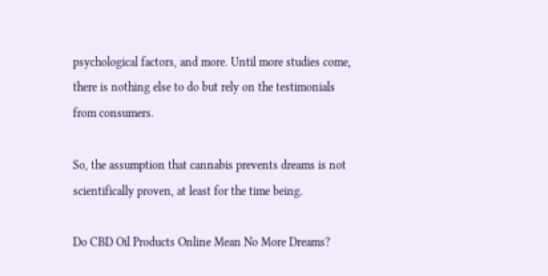psychological factors, and more. Until more studies come, there is nothing else to do but rely on the testimonials from consumers.

So, the assumption that cannabis prevents dreams is not scientifically proven, at least for the time being.

Do CBD Oil Products Online Mean No More Dreams?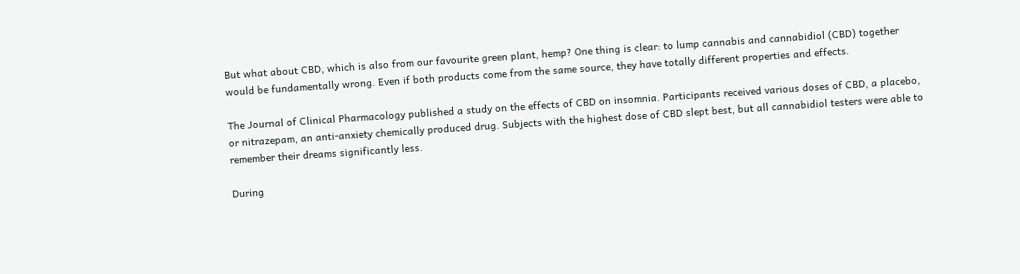But what about CBD, which is also from our favourite green plant, hemp? One thing is clear: to lump cannabis and cannabidiol (CBD) together would be fundamentally wrong. Even if both products come from the same source, they have totally different properties and effects.

The Journal of Clinical Pharmacology published a study on the effects of CBD on insomnia. Participants received various doses of CBD, a placebo, or nitrazepam, an anti-anxiety chemically produced drug. Subjects with the highest dose of CBD slept best, but all cannabidiol testers were able to remember their dreams significantly less.

During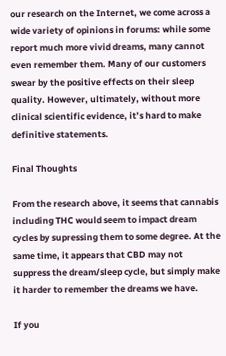our research on the Internet, we come across a wide variety of opinions in forums: while some report much more vivid dreams, many cannot even remember them. Many of our customers swear by the positive effects on their sleep quality. However, ultimately, without more clinical scientific evidence, it’s hard to make definitive statements.

Final Thoughts

From the research above, it seems that cannabis including THC would seem to impact dream cycles by supressing them to some degree. At the same time, it appears that CBD may not suppress the dream/sleep cycle, but simply make it harder to remember the dreams we have.

If you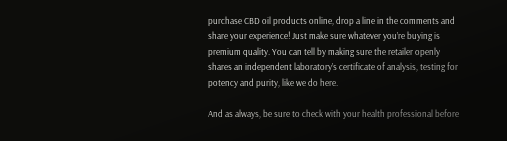purchase CBD oil products online, drop a line in the comments and share your experience! Just make sure whatever you’re buying is premium quality. You can tell by making sure the retailer openly shares an independent laboratory’s certificate of analysis, testing for potency and purity, like we do here.

And as always, be sure to check with your health professional before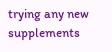trying any new supplements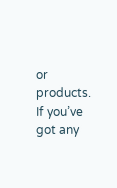or products. If you’ve got any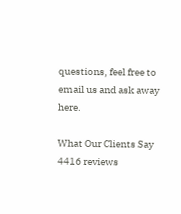questions, feel free to email us and ask away here.

What Our Clients Say
4416 reviews